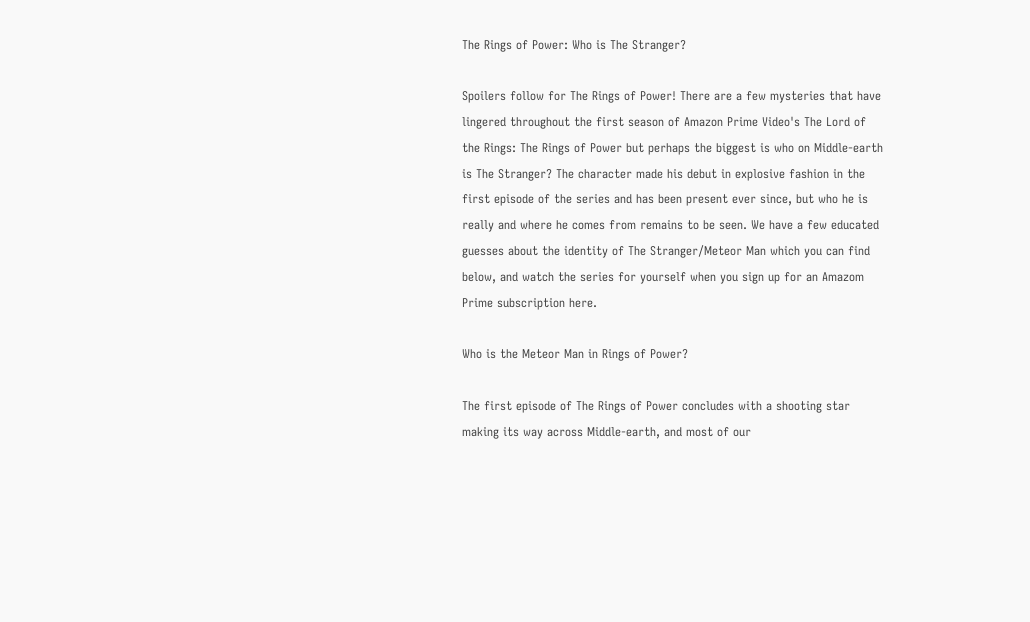The Rings of Power: Who is The Stranger?

Spoilers follow for The Rings of Power! There are a few mysteries that have lingered throughout the first season of Amazon Prime Video's The Lord of the Rings: The Rings of Power but perhaps the biggest is who on Middle-earth is The Stranger? The character made his debut in explosive fashion in the first episode of the series and has been present ever since, but who he is really and where he comes from remains to be seen. We have a few educated guesses about the identity of The Stranger/Meteor Man which you can find below, and watch the series for yourself when you sign up for an Amazom Prime subscription here.

Who is the Meteor Man in Rings of Power?

The first episode of The Rings of Power concludes with a shooting star making its way across Middle-earth, and most of our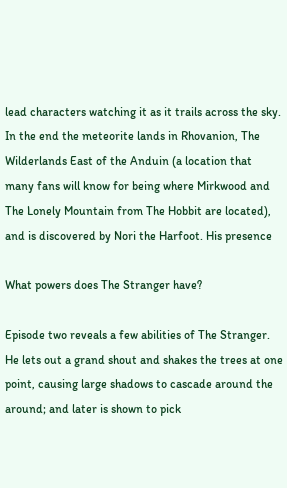lead characters watching it as it trails across the sky. In the end the meteorite lands in Rhovanion, The Wilderlands East of the Anduin (a location that many fans will know for being where Mirkwood and The Lonely Mountain from The Hobbit are located), and is discovered by Nori the Harfoot. His presence

What powers does The Stranger have?

Episode two reveals a few abilities of The Stranger. He lets out a grand shout and shakes the trees at one point, causing large shadows to cascade around the around; and later is shown to pick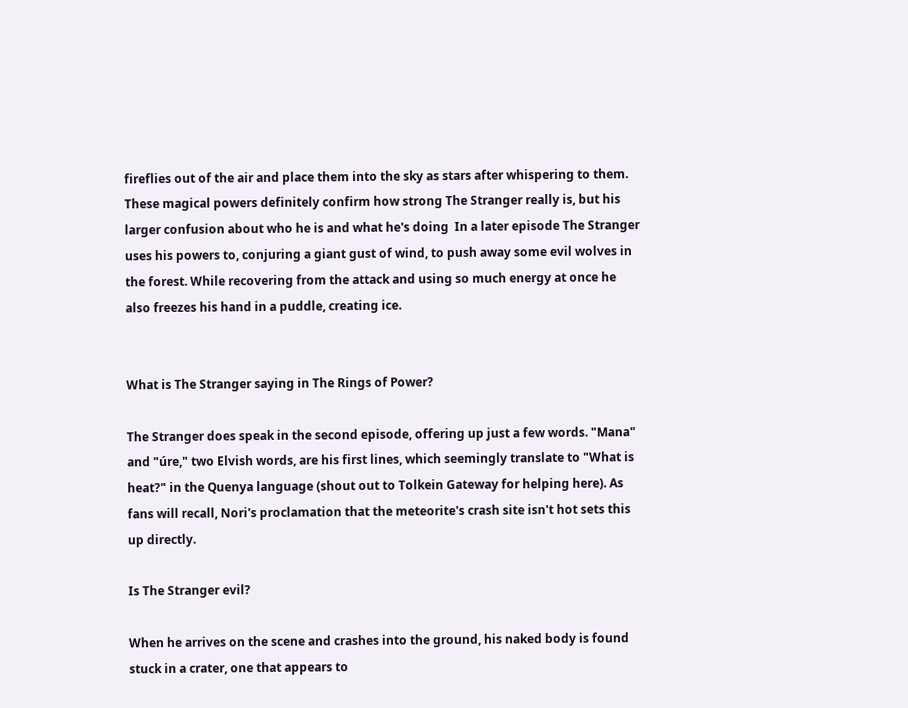fireflies out of the air and place them into the sky as stars after whispering to them. These magical powers definitely confirm how strong The Stranger really is, but his larger confusion about who he is and what he's doing  In a later episode The Stranger uses his powers to, conjuring a giant gust of wind, to push away some evil wolves in the forest. While recovering from the attack and using so much energy at once he also freezes his hand in a puddle, creating ice.


What is The Stranger saying in The Rings of Power?

The Stranger does speak in the second episode, offering up just a few words. "Mana" and "úre," two Elvish words, are his first lines, which seemingly translate to "What is heat?" in the Quenya language (shout out to Tolkein Gateway for helping here). As fans will recall, Nori's proclamation that the meteorite's crash site isn't hot sets this up directly.

Is The Stranger evil?

When he arrives on the scene and crashes into the ground, his naked body is found stuck in a crater, one that appears to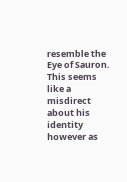resemble the Eye of Sauron. This seems like a misdirect about his identity however as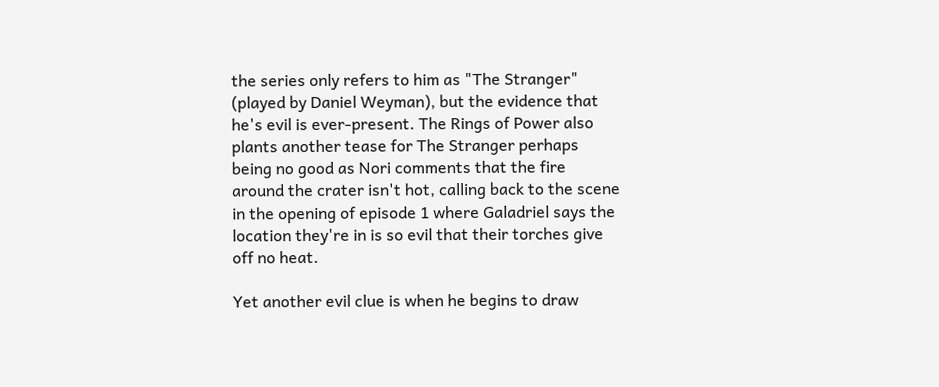the series only refers to him as "The Stranger" (played by Daniel Weyman), but the evidence that he's evil is ever-present. The Rings of Power also plants another tease for The Stranger perhaps being no good as Nori comments that the fire around the crater isn't hot, calling back to the scene in the opening of episode 1 where Galadriel says the location they're in is so evil that their torches give off no heat.

Yet another evil clue is when he begins to draw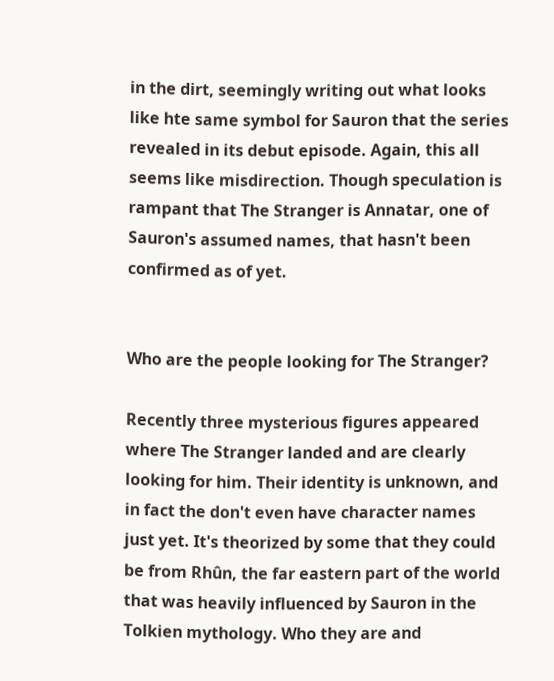in the dirt, seemingly writing out what looks like hte same symbol for Sauron that the series revealed in its debut episode. Again, this all seems like misdirection. Though speculation is rampant that The Stranger is Annatar, one of Sauron's assumed names, that hasn't been confirmed as of yet.


Who are the people looking for The Stranger?

Recently three mysterious figures appeared where The Stranger landed and are clearly looking for him. Their identity is unknown, and in fact the don't even have character names just yet. It's theorized by some that they could be from Rhûn, the far eastern part of the world that was heavily influenced by Sauron in the Tolkien mythology. Who they are and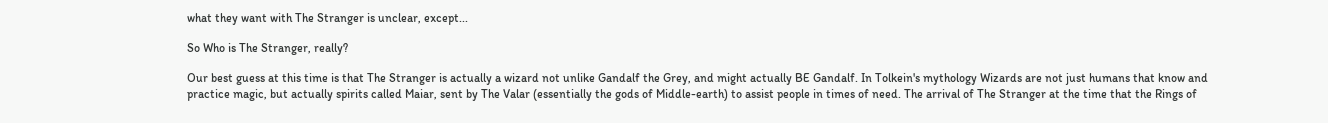what they want with The Stranger is unclear, except...

So Who is The Stranger, really?

Our best guess at this time is that The Stranger is actually a wizard not unlike Gandalf the Grey, and might actually BE Gandalf. In Tolkein's mythology Wizards are not just humans that know and practice magic, but actually spirits called Maiar, sent by The Valar (essentially the gods of Middle-earth) to assist people in times of need. The arrival of The Stranger at the time that the Rings of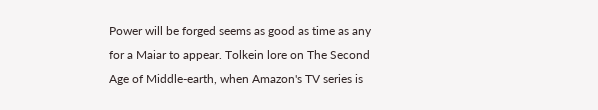Power will be forged seems as good as time as any for a Maiar to appear. Tolkein lore on The Second Age of Middle-earth, when Amazon's TV series is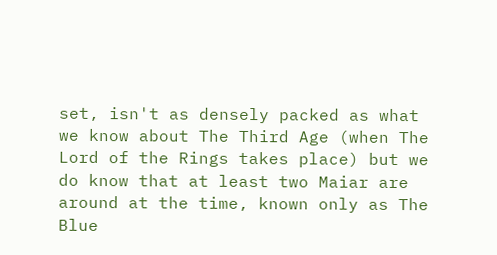set, isn't as densely packed as what we know about The Third Age (when The Lord of the Rings takes place) but we do know that at least two Maiar are around at the time, known only as The Blue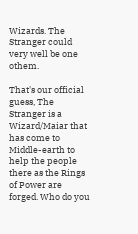Wizards. The Stranger could very well be one othem.

That's our official guess, The Stranger is a Wizard/Maiar that has come to Middle-earth to help the people there as the Rings of Power are forged. Who do you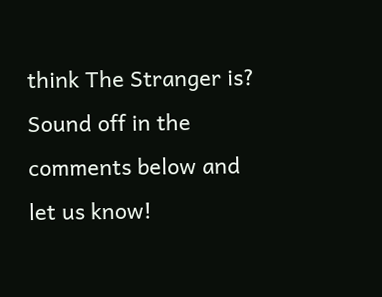think The Stranger is? Sound off in the comments below and let us know!